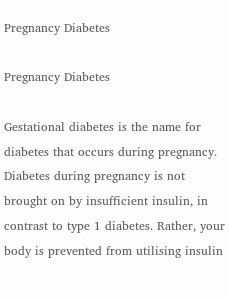Pregnancy Diabetes

Pregnancy Diabetes

Gestational diabetes is the name for diabetes that occurs during pregnancy. Diabetes during pregnancy is not brought on by insufficient insulin, in contrast to type 1 diabetes. Rather, your body is prevented from utilising insulin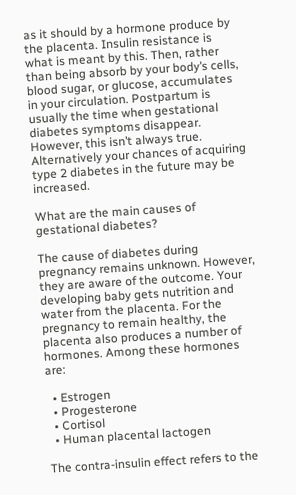as it should by a hormone produce by the placenta. Insulin resistance is what is meant by this. Then, rather than being absorb by your body’s cells, blood sugar, or glucose, accumulates in your circulation. Postpartum is usually the time when gestational diabetes symptoms disappear. However, this isn’t always true. Alternatively your chances of acquiring type 2 diabetes in the future may be increased.

What are the main causes of gestational diabetes?

The cause of diabetes during pregnancy remains unknown. However, they are aware of the outcome. Your developing baby gets nutrition and water from the placenta. For the pregnancy to remain healthy, the placenta also produces a number of hormones. Among these hormones are:

  • Estrogen
  • Progesterone
  • Cortisol
  • Human placental lactogen

The contra-insulin effect refers to the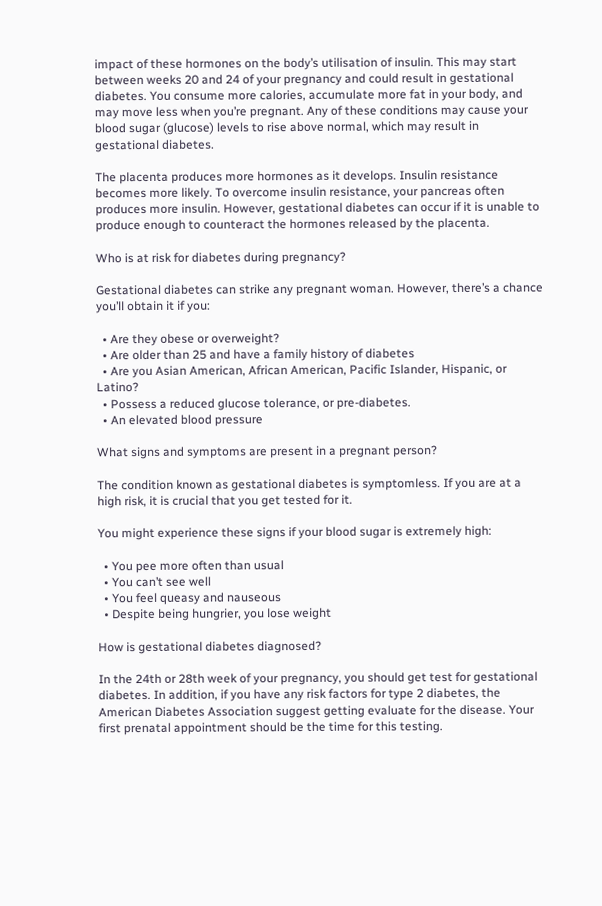impact of these hormones on the body’s utilisation of insulin. This may start between weeks 20 and 24 of your pregnancy and could result in gestational diabetes. You consume more calories, accumulate more fat in your body, and may move less when you’re pregnant. Any of these conditions may cause your blood sugar (glucose) levels to rise above normal, which may result in gestational diabetes.

The placenta produces more hormones as it develops. Insulin resistance becomes more likely. To overcome insulin resistance, your pancreas often produces more insulin. However, gestational diabetes can occur if it is unable to produce enough to counteract the hormones released by the placenta.

Who is at risk for diabetes during pregnancy?

Gestational diabetes can strike any pregnant woman. However, there’s a chance you’ll obtain it if you:

  • Are they obese or overweight?
  • Are older than 25 and have a family history of diabetes
  • Are you Asian American, African American, Pacific Islander, Hispanic, or Latino?
  • Possess a reduced glucose tolerance, or pre-diabetes.
  • An elevated blood pressure

What signs and symptoms are present in a pregnant person?

The condition known as gestational diabetes is symptomless. If you are at a high risk, it is crucial that you get tested for it.

You might experience these signs if your blood sugar is extremely high:

  • You pee more often than usual
  • You can’t see well
  • You feel queasy and nauseous
  • Despite being hungrier, you lose weight

How is gestational diabetes diagnosed?

In the 24th or 28th week of your pregnancy, you should get test for gestational diabetes. In addition, if you have any risk factors for type 2 diabetes, the American Diabetes Association suggest getting evaluate for the disease. Your first prenatal appointment should be the time for this testing.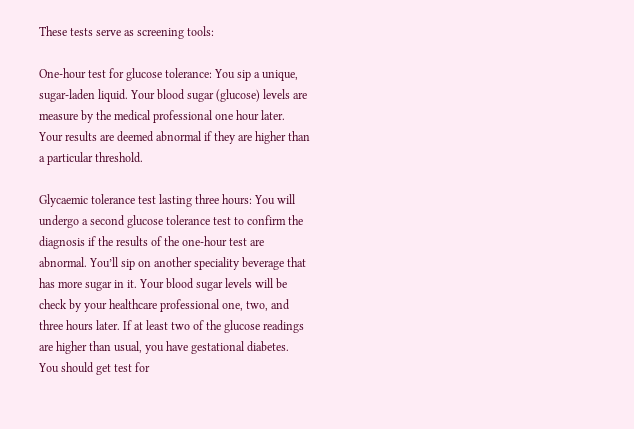These tests serve as screening tools:

One-hour test for glucose tolerance: You sip a unique, sugar-laden liquid. Your blood sugar (glucose) levels are measure by the medical professional one hour later. Your results are deemed abnormal if they are higher than a particular threshold.

Glycaemic tolerance test lasting three hours: You will undergo a second glucose tolerance test to confirm the diagnosis if the results of the one-hour test are abnormal. You’ll sip on another speciality beverage that has more sugar in it. Your blood sugar levels will be check by your healthcare professional one, two, and three hours later. If at least two of the glucose readings are higher than usual, you have gestational diabetes. You should get test for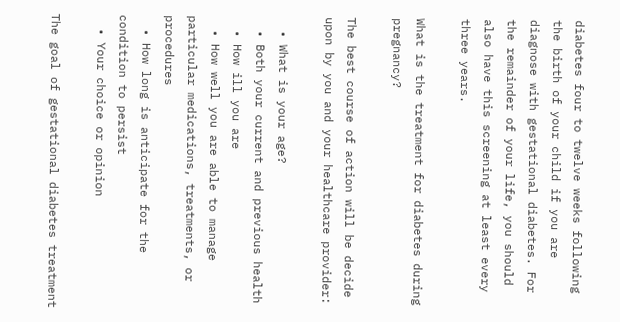diabetes four to twelve weeks following the birth of your child if you are diagnose with gestational diabetes. For the remainder of your life, you should also have this screening at least every three years.

What is the treatment for diabetes during pregnancy?

The best course of action will be decide upon by you and your healthcare provider:

  • What is your age?
  • Both your current and previous health
  • How ill you are
  • How well you are able to manage particular medications, treatments, or procedures
  • How long is anticipate for the condition to persist
  • Your choice or opinion

The goal of gestational diabetes treatment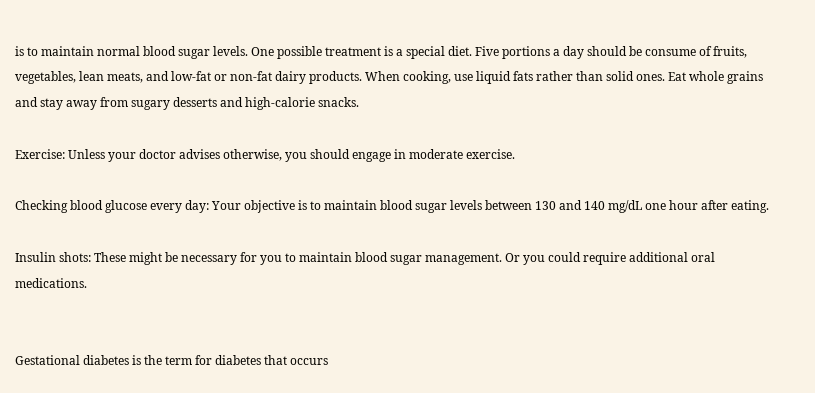is to maintain normal blood sugar levels. One possible treatment is a special diet. Five portions a day should be consume of fruits, vegetables, lean meats, and low-fat or non-fat dairy products. When cooking, use liquid fats rather than solid ones. Eat whole grains and stay away from sugary desserts and high-calorie snacks.

Exercise: Unless your doctor advises otherwise, you should engage in moderate exercise.

Checking blood glucose every day: Your objective is to maintain blood sugar levels between 130 and 140 mg/dL one hour after eating.

Insulin shots: These might be necessary for you to maintain blood sugar management. Or you could require additional oral medications.


Gestational diabetes is the term for diabetes that occurs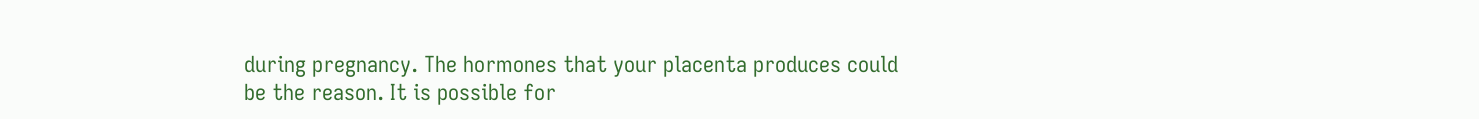during pregnancy. The hormones that your placenta produces could be the reason. It is possible for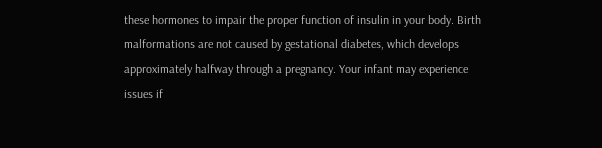these hormones to impair the proper function of insulin in your body. Birth malformations are not caused by gestational diabetes, which develops approximately halfway through a pregnancy. Your infant may experience issues if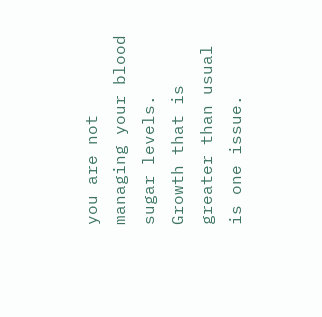you are not managing your blood sugar levels. Growth that is greater than usual is one issue.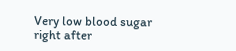Very low blood sugar right after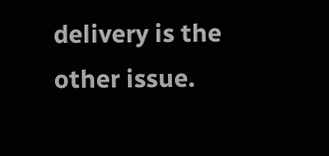delivery is the other issue.